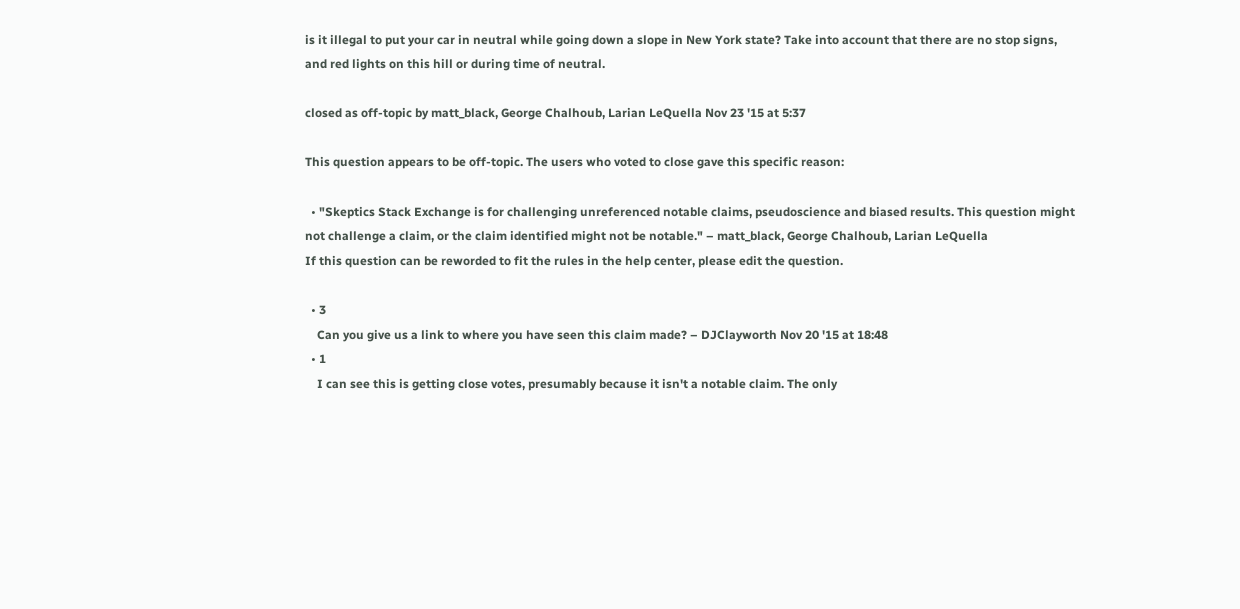is it illegal to put your car in neutral while going down a slope in New York state? Take into account that there are no stop signs, and red lights on this hill or during time of neutral.

closed as off-topic by matt_black, George Chalhoub, Larian LeQuella Nov 23 '15 at 5:37

This question appears to be off-topic. The users who voted to close gave this specific reason:

  • "Skeptics Stack Exchange is for challenging unreferenced notable claims, pseudoscience and biased results. This question might not challenge a claim, or the claim identified might not be notable." – matt_black, George Chalhoub, Larian LeQuella
If this question can be reworded to fit the rules in the help center, please edit the question.

  • 3
    Can you give us a link to where you have seen this claim made? – DJClayworth Nov 20 '15 at 18:48
  • 1
    I can see this is getting close votes, presumably because it isn't a notable claim. The only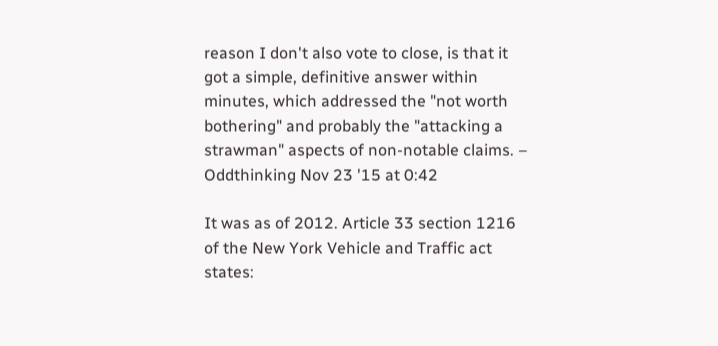reason I don't also vote to close, is that it got a simple, definitive answer within minutes, which addressed the "not worth bothering" and probably the "attacking a strawman" aspects of non-notable claims. – Oddthinking Nov 23 '15 at 0:42

It was as of 2012. Article 33 section 1216 of the New York Vehicle and Traffic act states: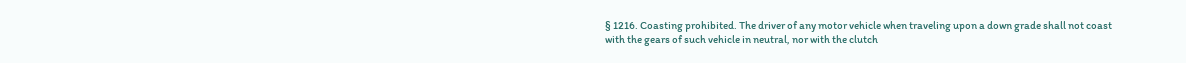§ 1216. Coasting prohibited. The driver of any motor vehicle when traveling upon a down grade shall not coast with the gears of such vehicle in neutral, nor with the clutch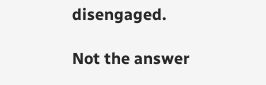disengaged.

Not the answer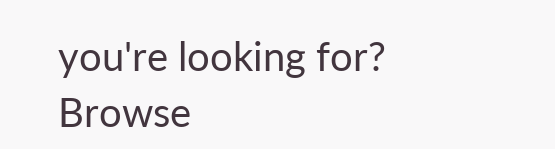you're looking for? Browse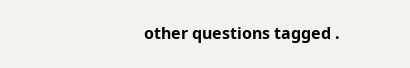other questions tagged .